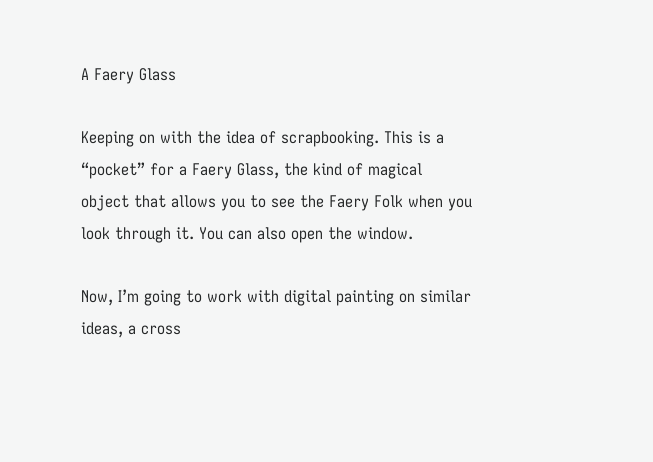A Faery Glass

Keeping on with the idea of scrapbooking. This is a “pocket” for a Faery Glass, the kind of magical object that allows you to see the Faery Folk when you look through it. You can also open the window.

Now, I’m going to work with digital painting on similar ideas, a cross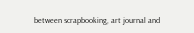between scrapbooking, art journal and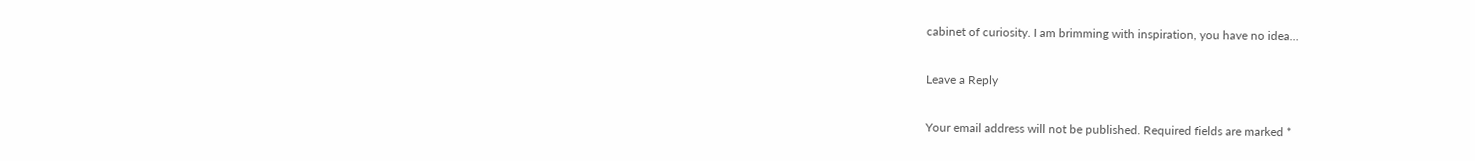cabinet of curiosity. I am brimming with inspiration, you have no idea…

Leave a Reply

Your email address will not be published. Required fields are marked *